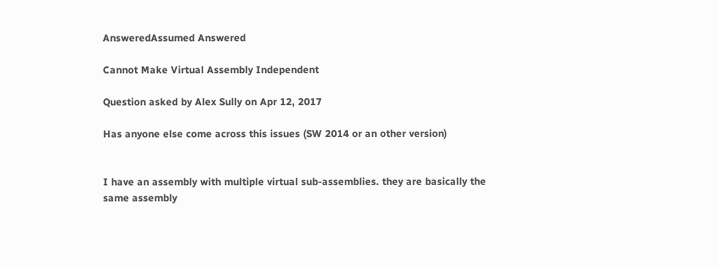AnsweredAssumed Answered

Cannot Make Virtual Assembly Independent

Question asked by Alex Sully on Apr 12, 2017

Has anyone else come across this issues (SW 2014 or an other version)


I have an assembly with multiple virtual sub-assemblies. they are basically the same assembly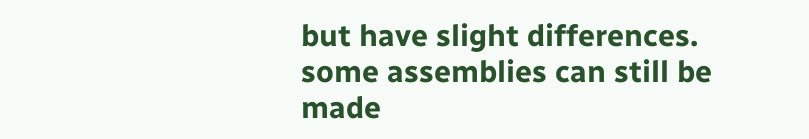but have slight differences. some assemblies can still be made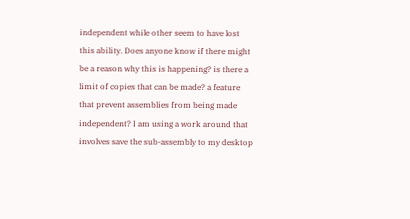independent while other seem to have lost this ability. Does anyone know if there might be a reason why this is happening? is there a limit of copies that can be made? a feature that prevent assemblies from being made independent? I am using a work around that involves save the sub-assembly to my desktop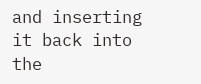and inserting it back into the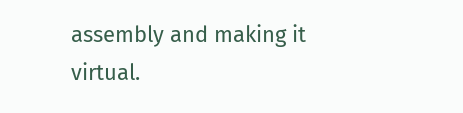assembly and making it virtual.